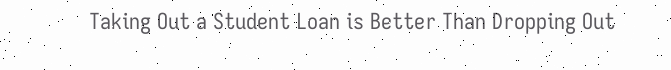Taking Out a Student Loan is Better Than Dropping Out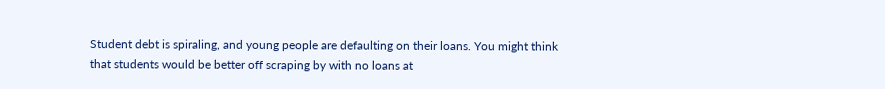Student debt is spiraling, and young people are defaulting on their loans. You might think that students would be better off scraping by with no loans at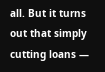all. But it turns out that simply cutting loans —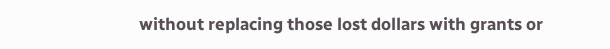without replacing those lost dollars with grants or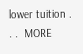lower tuition . . .  MORE